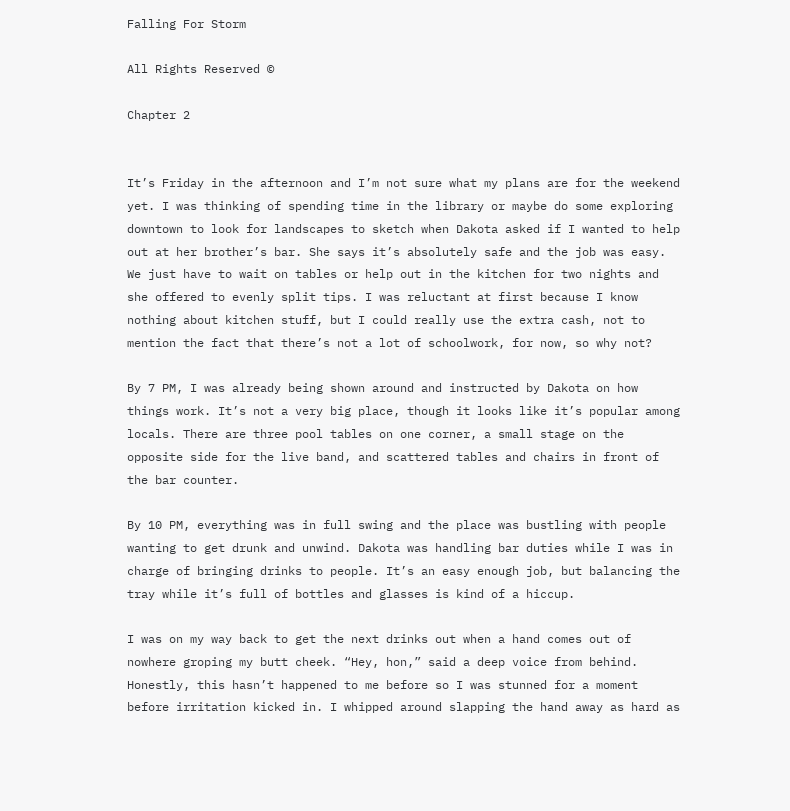Falling For Storm

All Rights Reserved ©

Chapter 2


It’s Friday in the afternoon and I’m not sure what my plans are for the weekend yet. I was thinking of spending time in the library or maybe do some exploring downtown to look for landscapes to sketch when Dakota asked if I wanted to help out at her brother’s bar. She says it’s absolutely safe and the job was easy. We just have to wait on tables or help out in the kitchen for two nights and she offered to evenly split tips. I was reluctant at first because I know nothing about kitchen stuff, but I could really use the extra cash, not to mention the fact that there’s not a lot of schoolwork, for now, so why not?

By 7 PM, I was already being shown around and instructed by Dakota on how things work. It’s not a very big place, though it looks like it’s popular among locals. There are three pool tables on one corner, a small stage on the opposite side for the live band, and scattered tables and chairs in front of the bar counter.

By 10 PM, everything was in full swing and the place was bustling with people wanting to get drunk and unwind. Dakota was handling bar duties while I was in charge of bringing drinks to people. It’s an easy enough job, but balancing the tray while it’s full of bottles and glasses is kind of a hiccup.

I was on my way back to get the next drinks out when a hand comes out of nowhere groping my butt cheek. “Hey, hon,” said a deep voice from behind. Honestly, this hasn’t happened to me before so I was stunned for a moment before irritation kicked in. I whipped around slapping the hand away as hard as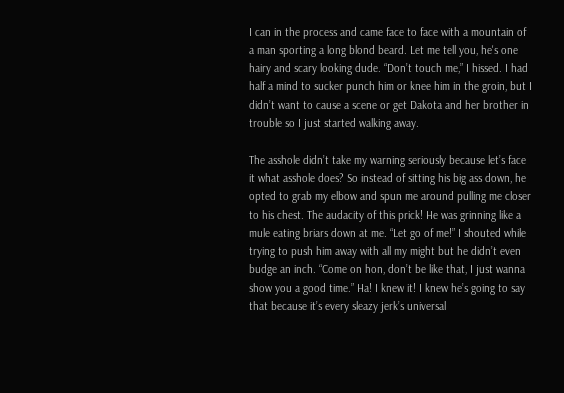I can in the process and came face to face with a mountain of a man sporting a long blond beard. Let me tell you, he's one hairy and scary looking dude. “Don’t touch me,” I hissed. I had half a mind to sucker punch him or knee him in the groin, but I didn’t want to cause a scene or get Dakota and her brother in trouble so I just started walking away.

The asshole didn’t take my warning seriously because let’s face it what asshole does? So instead of sitting his big ass down, he opted to grab my elbow and spun me around pulling me closer to his chest. The audacity of this prick! He was grinning like a mule eating briars down at me. “Let go of me!” I shouted while trying to push him away with all my might but he didn’t even budge an inch. “Come on hon, don’t be like that, I just wanna show you a good time.” Ha! I knew it! I knew he’s going to say that because it’s every sleazy jerk’s universal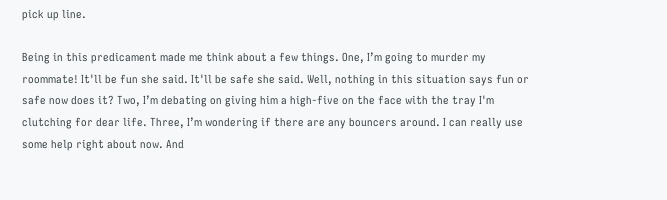pick up line.

Being in this predicament made me think about a few things. One, I’m going to murder my roommate! It'll be fun she said. It'll be safe she said. Well, nothing in this situation says fun or safe now does it? Two, I’m debating on giving him a high-five on the face with the tray I'm clutching for dear life. Three, I’m wondering if there are any bouncers around. I can really use some help right about now. And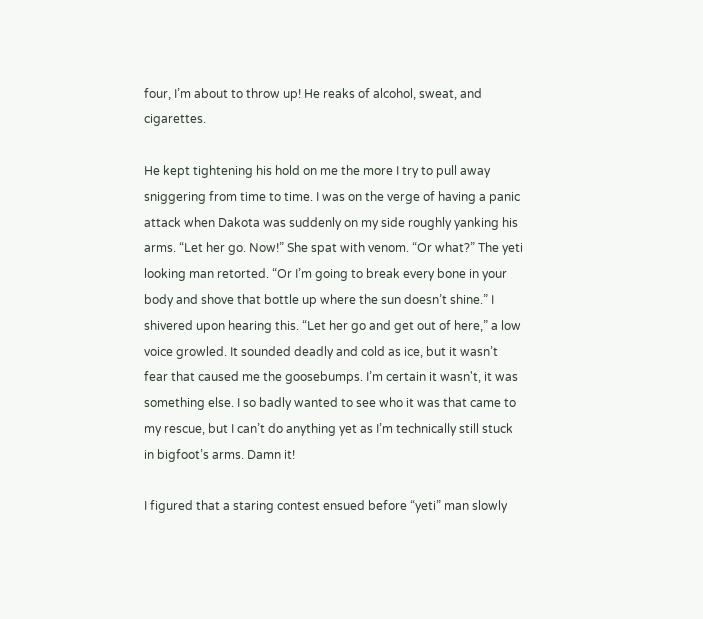four, I’m about to throw up! He reaks of alcohol, sweat, and cigarettes.

He kept tightening his hold on me the more I try to pull away sniggering from time to time. I was on the verge of having a panic attack when Dakota was suddenly on my side roughly yanking his arms. “Let her go. Now!” She spat with venom. “Or what?” The yeti looking man retorted. “Or I’m going to break every bone in your body and shove that bottle up where the sun doesn’t shine.” I shivered upon hearing this. “Let her go and get out of here,” a low voice growled. It sounded deadly and cold as ice, but it wasn’t fear that caused me the goosebumps. I’m certain it wasn't, it was something else. I so badly wanted to see who it was that came to my rescue, but I can’t do anything yet as I’m technically still stuck in bigfoot’s arms. Damn it!

I figured that a staring contest ensued before “yeti” man slowly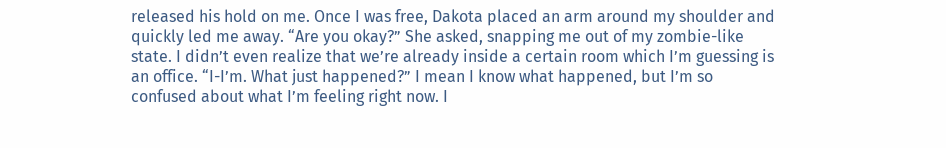released his hold on me. Once I was free, Dakota placed an arm around my shoulder and quickly led me away. “Are you okay?” She asked, snapping me out of my zombie-like state. I didn’t even realize that we’re already inside a certain room which I’m guessing is an office. “I-I’m. What just happened?” I mean I know what happened, but I’m so confused about what I’m feeling right now. I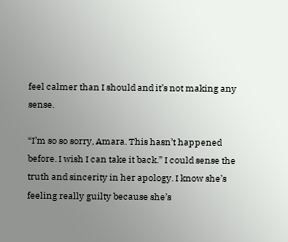feel calmer than I should and it’s not making any sense.

“I’m so so sorry, Amara. This hasn’t happened before. I wish I can take it back.” I could sense the truth and sincerity in her apology. I know she’s feeling really guilty because she’s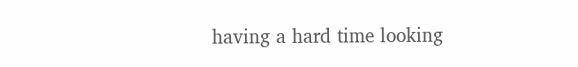having a hard time looking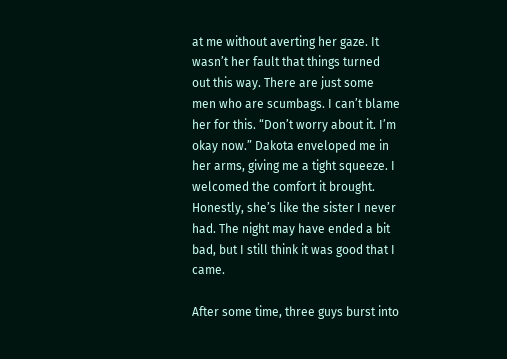at me without averting her gaze. It wasn’t her fault that things turned out this way. There are just some men who are scumbags. I can’t blame her for this. “Don’t worry about it. I’m okay now.” Dakota enveloped me in her arms, giving me a tight squeeze. I welcomed the comfort it brought. Honestly, she’s like the sister I never had. The night may have ended a bit bad, but I still think it was good that I came.

After some time, three guys burst into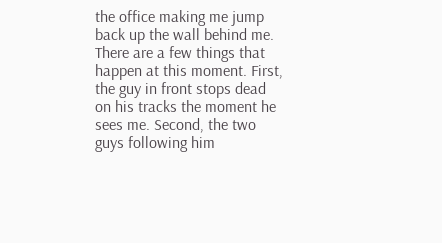the office making me jump back up the wall behind me. There are a few things that happen at this moment. First, the guy in front stops dead on his tracks the moment he sees me. Second, the two guys following him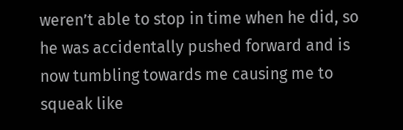weren’t able to stop in time when he did, so he was accidentally pushed forward and is now tumbling towards me causing me to squeak like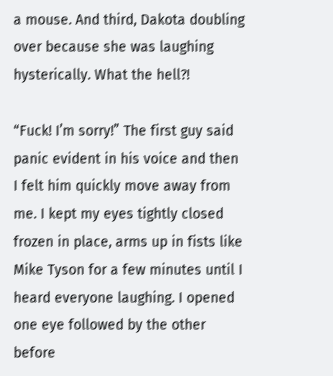a mouse. And third, Dakota doubling over because she was laughing hysterically. What the hell?!

“Fuck! I’m sorry!” The first guy said panic evident in his voice and then I felt him quickly move away from me. I kept my eyes tightly closed frozen in place, arms up in fists like Mike Tyson for a few minutes until I heard everyone laughing. I opened one eye followed by the other before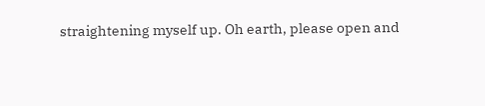straightening myself up. Oh earth, please open and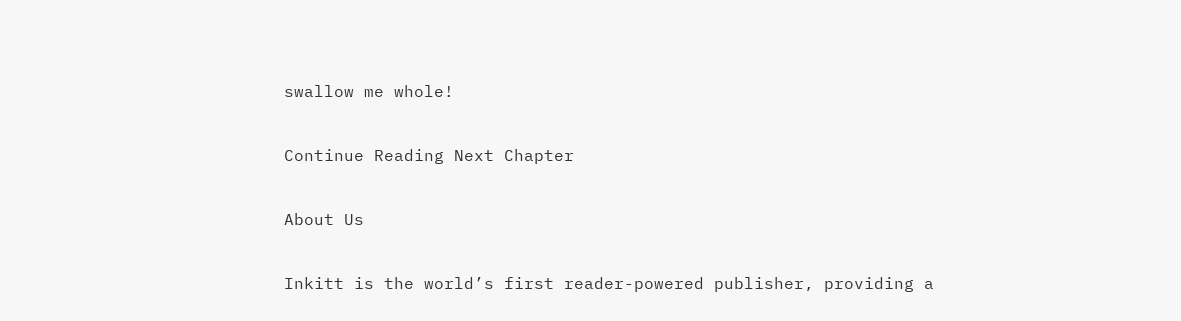swallow me whole!

Continue Reading Next Chapter

About Us

Inkitt is the world’s first reader-powered publisher, providing a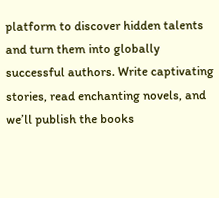platform to discover hidden talents and turn them into globally successful authors. Write captivating stories, read enchanting novels, and we’ll publish the books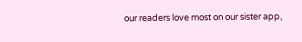our readers love most on our sister app,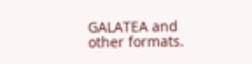GALATEA and other formats.